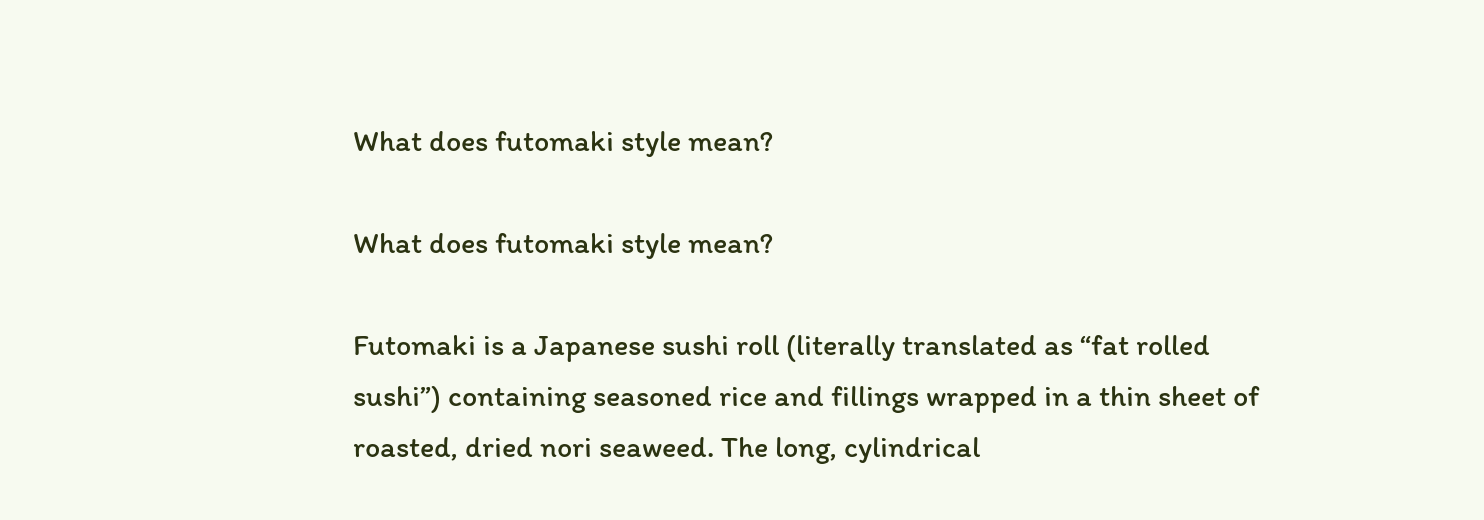What does futomaki style mean?

What does futomaki style mean?

Futomaki is a Japanese sushi roll (literally translated as “fat rolled sushi”) containing seasoned rice and fillings wrapped in a thin sheet of roasted, dried nori seaweed. The long, cylindrical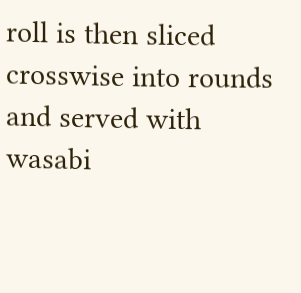roll is then sliced crosswise into rounds and served with wasabi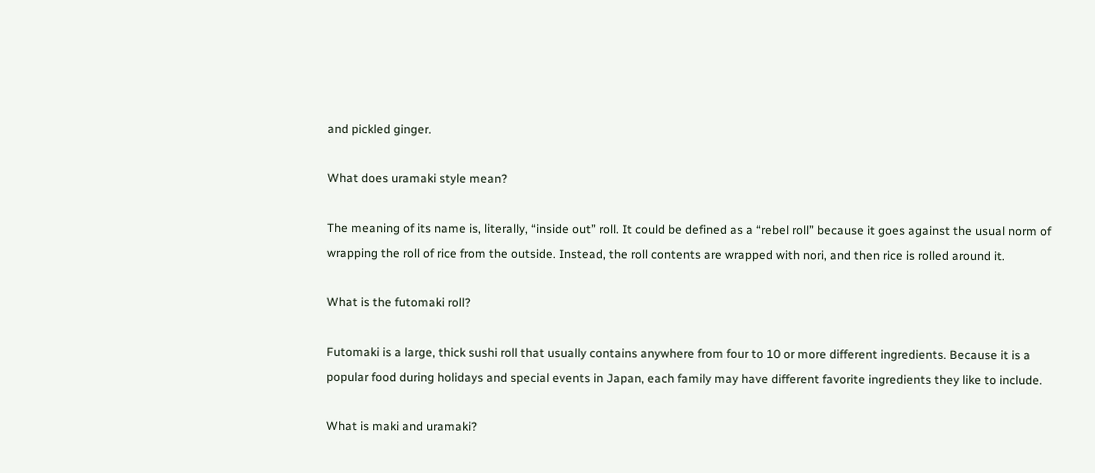and pickled ginger.

What does uramaki style mean?

The meaning of its name is, literally, “inside out” roll. It could be defined as a “rebel roll” because it goes against the usual norm of wrapping the roll of rice from the outside. Instead, the roll contents are wrapped with nori, and then rice is rolled around it.

What is the futomaki roll?

Futomaki is a large, thick sushi roll that usually contains anywhere from four to 10 or more different ingredients. Because it is a popular food during holidays and special events in Japan, each family may have different favorite ingredients they like to include.

What is maki and uramaki?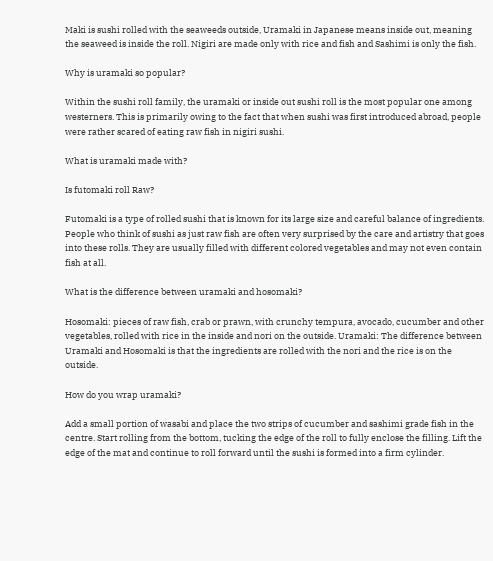Maki is sushi rolled with the seaweeds outside, Uramaki in Japanese means inside out, meaning the seaweed is inside the roll. Nigiri are made only with rice and fish and Sashimi is only the fish.

Why is uramaki so popular?

Within the sushi roll family, the uramaki or inside out sushi roll is the most popular one among westerners. This is primarily owing to the fact that when sushi was first introduced abroad, people were rather scared of eating raw fish in nigiri sushi.

What is uramaki made with?

Is futomaki roll Raw?

Futomaki is a type of rolled sushi that is known for its large size and careful balance of ingredients. People who think of sushi as just raw fish are often very surprised by the care and artistry that goes into these rolls. They are usually filled with different colored vegetables and may not even contain fish at all.

What is the difference between uramaki and hosomaki?

Hosomaki: pieces of raw fish, crab or prawn, with crunchy tempura, avocado, cucumber and other vegetables, rolled with rice in the inside and nori on the outside. Uramaki: The difference between Uramaki and Hosomaki is that the ingredients are rolled with the nori and the rice is on the outside.

How do you wrap uramaki?

Add a small portion of wasabi and place the two strips of cucumber and sashimi grade fish in the centre. Start rolling from the bottom, tucking the edge of the roll to fully enclose the filling. Lift the edge of the mat and continue to roll forward until the sushi is formed into a firm cylinder.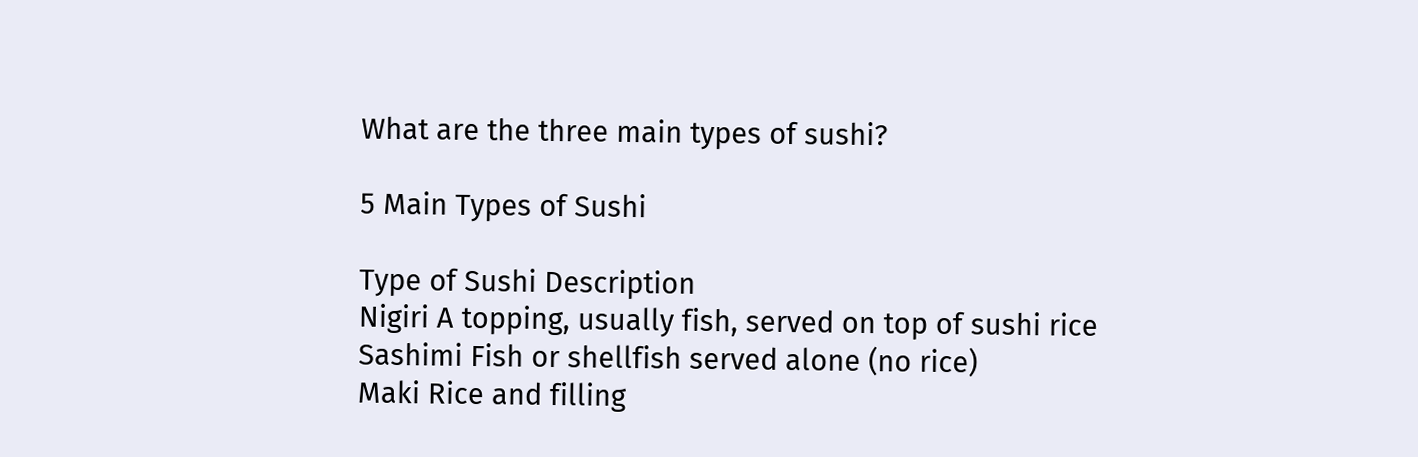What are the three main types of sushi?

5 Main Types of Sushi

Type of Sushi Description
Nigiri A topping, usually fish, served on top of sushi rice
Sashimi Fish or shellfish served alone (no rice)
Maki Rice and filling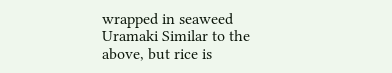wrapped in seaweed
Uramaki Similar to the above, but rice is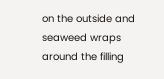on the outside and seaweed wraps around the filling